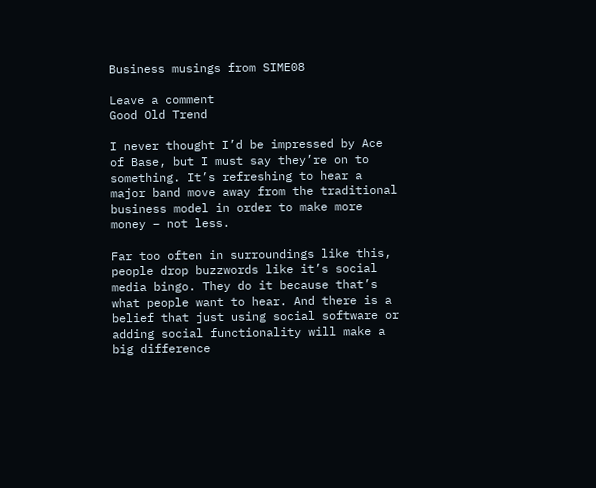Business musings from SIME08

Leave a comment
Good Old Trend

I never thought I’d be impressed by Ace of Base, but I must say they’re on to something. It’s refreshing to hear a major band move away from the traditional business model in order to make more money – not less.

Far too often in surroundings like this, people drop buzzwords like it’s social media bingo. They do it because that’s what people want to hear. And there is a belief that just using social software or adding social functionality will make a big difference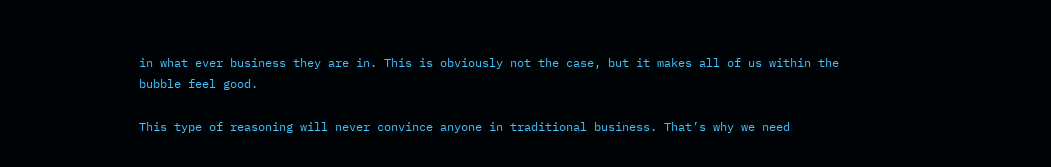in what ever business they are in. This is obviously not the case, but it makes all of us within the bubble feel good.

This type of reasoning will never convince anyone in traditional business. That’s why we need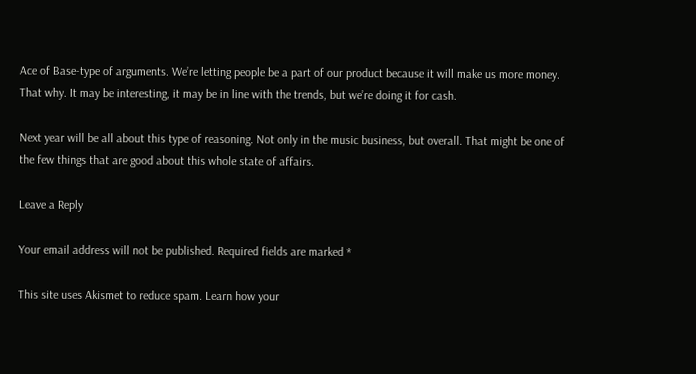Ace of Base-type of arguments. We’re letting people be a part of our product because it will make us more money. That why. It may be interesting, it may be in line with the trends, but we’re doing it for cash.

Next year will be all about this type of reasoning. Not only in the music business, but overall. That might be one of the few things that are good about this whole state of affairs.

Leave a Reply

Your email address will not be published. Required fields are marked *

This site uses Akismet to reduce spam. Learn how your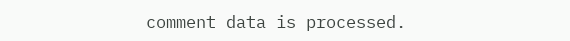comment data is processed.